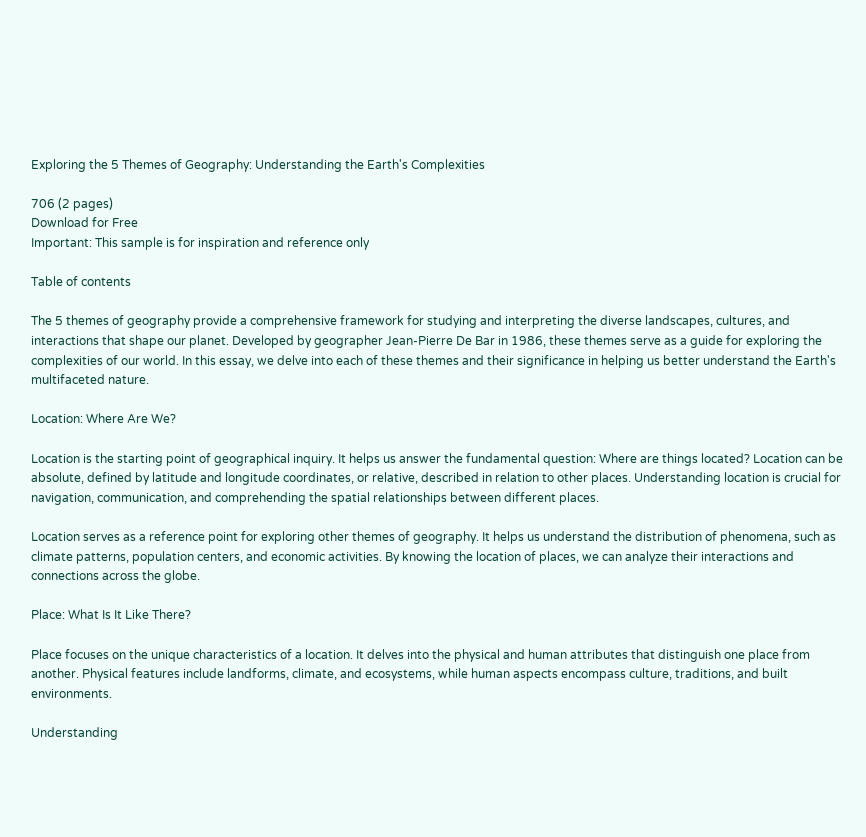Exploring the 5 Themes of Geography: Understanding the Earth's Complexities

706 (2 pages)
Download for Free
Important: This sample is for inspiration and reference only

Table of contents

The 5 themes of geography provide a comprehensive framework for studying and interpreting the diverse landscapes, cultures, and interactions that shape our planet. Developed by geographer Jean-Pierre De Bar in 1986, these themes serve as a guide for exploring the complexities of our world. In this essay, we delve into each of these themes and their significance in helping us better understand the Earth's multifaceted nature.

Location: Where Are We?

Location is the starting point of geographical inquiry. It helps us answer the fundamental question: Where are things located? Location can be absolute, defined by latitude and longitude coordinates, or relative, described in relation to other places. Understanding location is crucial for navigation, communication, and comprehending the spatial relationships between different places.

Location serves as a reference point for exploring other themes of geography. It helps us understand the distribution of phenomena, such as climate patterns, population centers, and economic activities. By knowing the location of places, we can analyze their interactions and connections across the globe.

Place: What Is It Like There?

Place focuses on the unique characteristics of a location. It delves into the physical and human attributes that distinguish one place from another. Physical features include landforms, climate, and ecosystems, while human aspects encompass culture, traditions, and built environments.

Understanding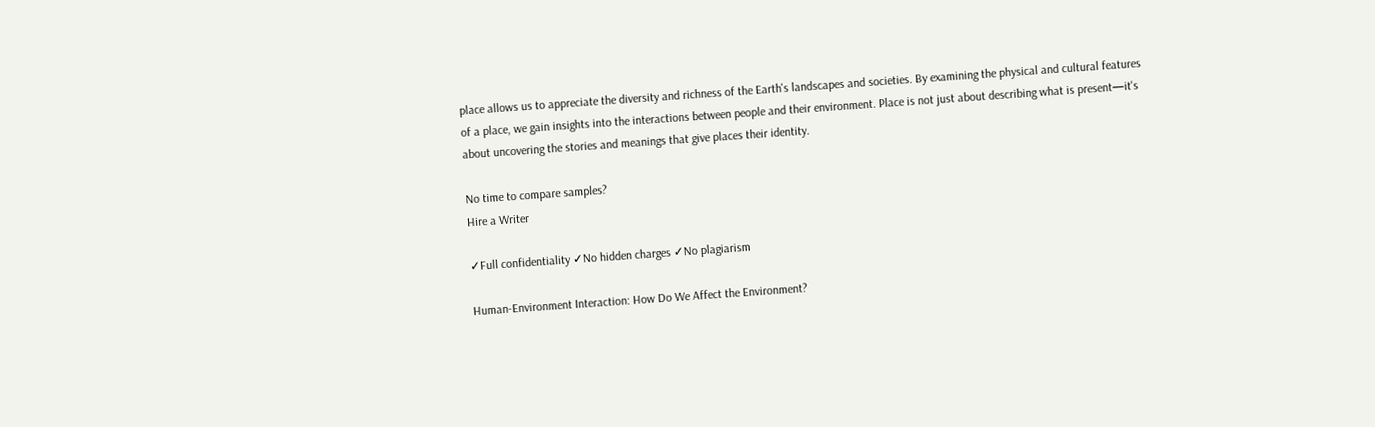place allows us to appreciate the diversity and richness of the Earth's landscapes and societies. By examining the physical and cultural features of a place, we gain insights into the interactions between people and their environment. Place is not just about describing what is present—it's about uncovering the stories and meanings that give places their identity.

No time to compare samples?
Hire a Writer

✓Full confidentiality ✓No hidden charges ✓No plagiarism

Human-Environment Interaction: How Do We Affect the Environment?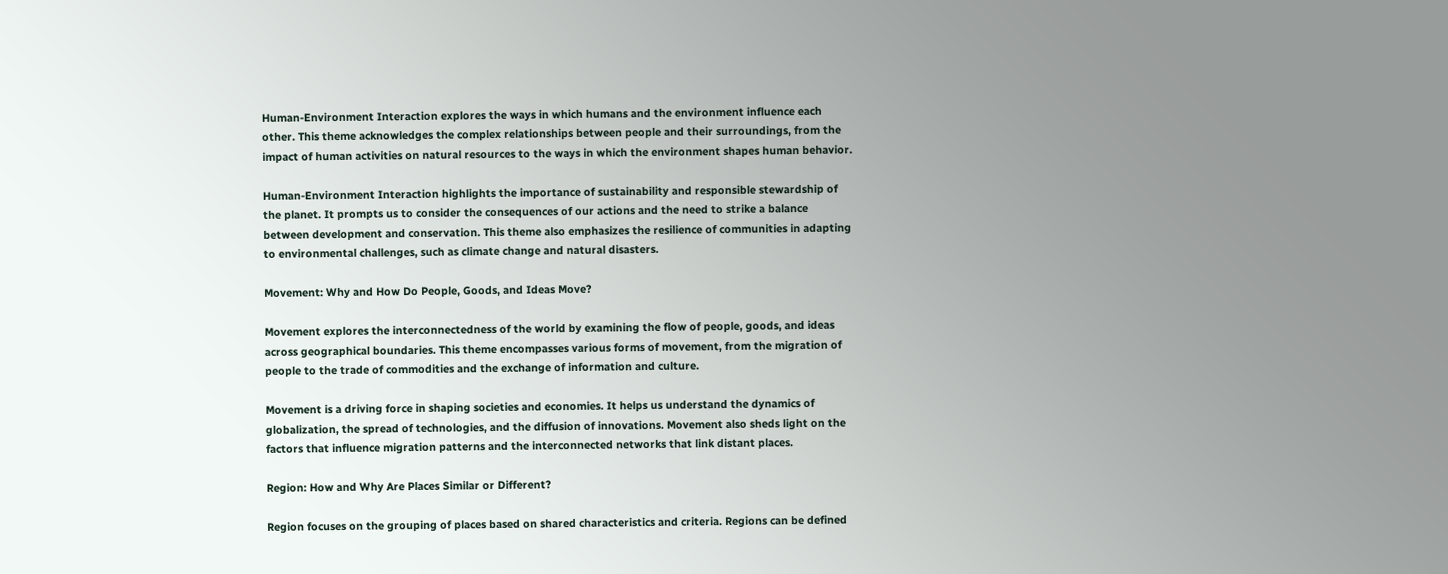Human-Environment Interaction explores the ways in which humans and the environment influence each other. This theme acknowledges the complex relationships between people and their surroundings, from the impact of human activities on natural resources to the ways in which the environment shapes human behavior.

Human-Environment Interaction highlights the importance of sustainability and responsible stewardship of the planet. It prompts us to consider the consequences of our actions and the need to strike a balance between development and conservation. This theme also emphasizes the resilience of communities in adapting to environmental challenges, such as climate change and natural disasters.

Movement: Why and How Do People, Goods, and Ideas Move?

Movement explores the interconnectedness of the world by examining the flow of people, goods, and ideas across geographical boundaries. This theme encompasses various forms of movement, from the migration of people to the trade of commodities and the exchange of information and culture.

Movement is a driving force in shaping societies and economies. It helps us understand the dynamics of globalization, the spread of technologies, and the diffusion of innovations. Movement also sheds light on the factors that influence migration patterns and the interconnected networks that link distant places.

Region: How and Why Are Places Similar or Different?

Region focuses on the grouping of places based on shared characteristics and criteria. Regions can be defined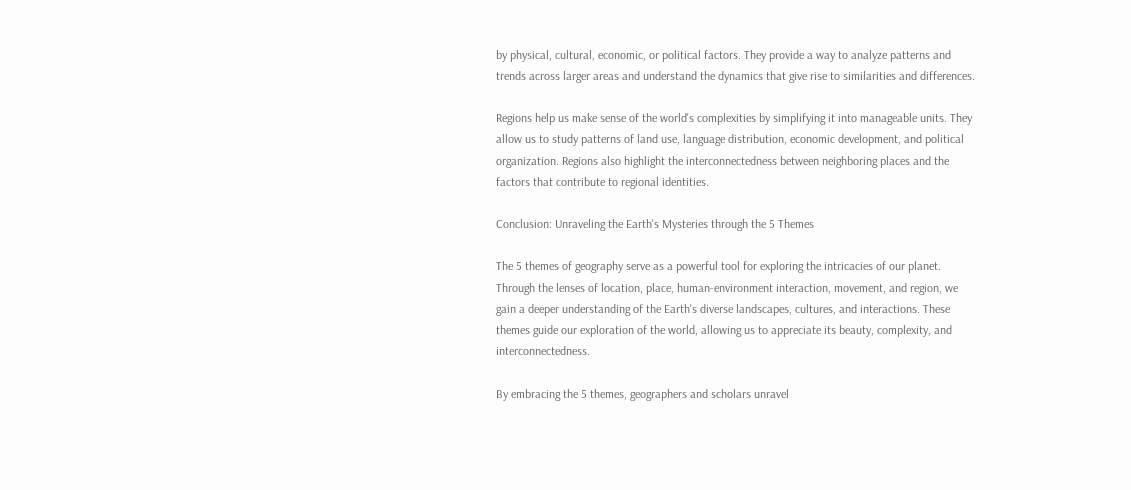by physical, cultural, economic, or political factors. They provide a way to analyze patterns and trends across larger areas and understand the dynamics that give rise to similarities and differences.

Regions help us make sense of the world's complexities by simplifying it into manageable units. They allow us to study patterns of land use, language distribution, economic development, and political organization. Regions also highlight the interconnectedness between neighboring places and the factors that contribute to regional identities.

Conclusion: Unraveling the Earth's Mysteries through the 5 Themes

The 5 themes of geography serve as a powerful tool for exploring the intricacies of our planet. Through the lenses of location, place, human-environment interaction, movement, and region, we gain a deeper understanding of the Earth's diverse landscapes, cultures, and interactions. These themes guide our exploration of the world, allowing us to appreciate its beauty, complexity, and interconnectedness.

By embracing the 5 themes, geographers and scholars unravel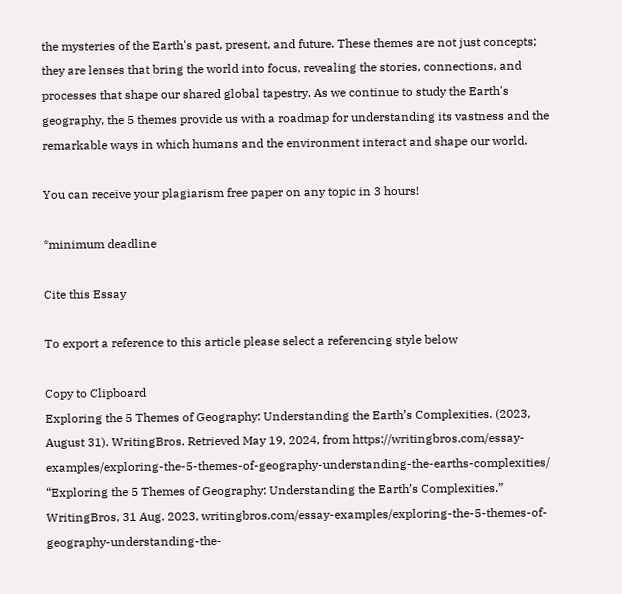the mysteries of the Earth's past, present, and future. These themes are not just concepts; they are lenses that bring the world into focus, revealing the stories, connections, and processes that shape our shared global tapestry. As we continue to study the Earth's geography, the 5 themes provide us with a roadmap for understanding its vastness and the remarkable ways in which humans and the environment interact and shape our world.

You can receive your plagiarism free paper on any topic in 3 hours!

*minimum deadline

Cite this Essay

To export a reference to this article please select a referencing style below

Copy to Clipboard
Exploring the 5 Themes of Geography: Understanding the Earth’s Complexities. (2023, August 31). WritingBros. Retrieved May 19, 2024, from https://writingbros.com/essay-examples/exploring-the-5-themes-of-geography-understanding-the-earths-complexities/
“Exploring the 5 Themes of Geography: Understanding the Earth’s Complexities.” WritingBros, 31 Aug. 2023, writingbros.com/essay-examples/exploring-the-5-themes-of-geography-understanding-the-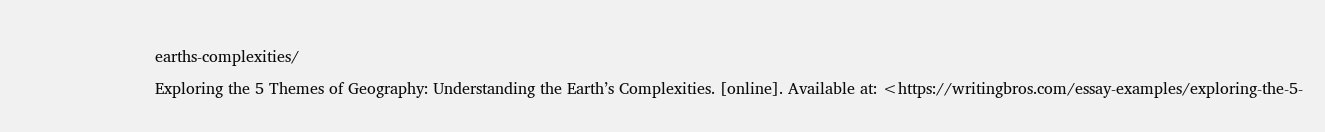earths-complexities/
Exploring the 5 Themes of Geography: Understanding the Earth’s Complexities. [online]. Available at: <https://writingbros.com/essay-examples/exploring-the-5-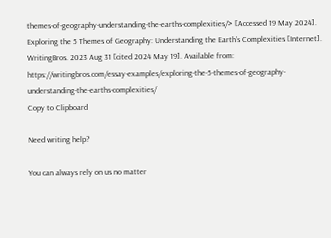themes-of-geography-understanding-the-earths-complexities/> [Accessed 19 May 2024].
Exploring the 5 Themes of Geography: Understanding the Earth’s Complexities [Internet]. WritingBros. 2023 Aug 31 [cited 2024 May 19]. Available from: https://writingbros.com/essay-examples/exploring-the-5-themes-of-geography-understanding-the-earths-complexities/
Copy to Clipboard

Need writing help?

You can always rely on us no matter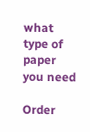what type of paper you need

Order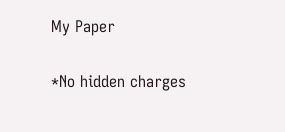My Paper

*No hidden charges